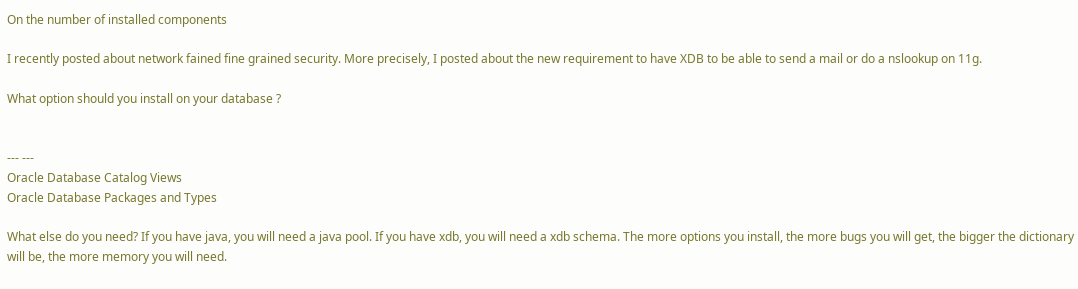On the number of installed components

I recently posted about network fained fine grained security. More precisely, I posted about the new requirement to have XDB to be able to send a mail or do a nslookup on 11g.

What option should you install on your database ?


--- ---
Oracle Database Catalog Views
Oracle Database Packages and Types

What else do you need? If you have java, you will need a java pool. If you have xdb, you will need a xdb schema. The more options you install, the more bugs you will get, the bigger the dictionary will be, the more memory you will need.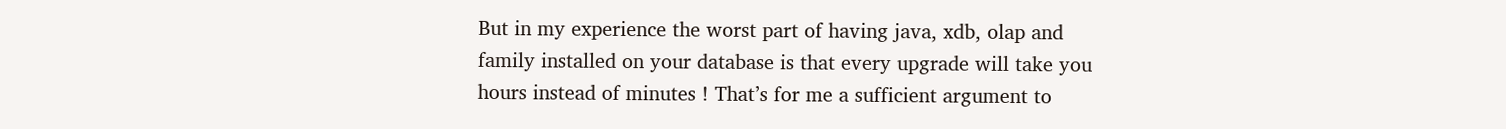But in my experience the worst part of having java, xdb, olap and family installed on your database is that every upgrade will take you hours instead of minutes ! That’s for me a sufficient argument to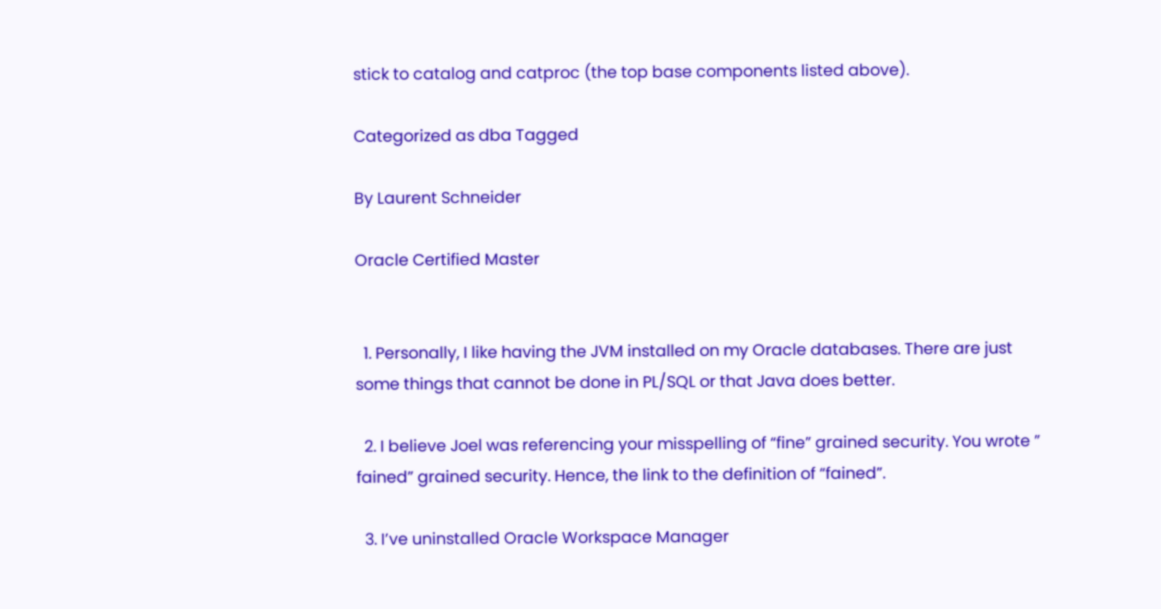stick to catalog and catproc (the top base components listed above).

Categorized as dba Tagged

By Laurent Schneider

Oracle Certified Master


  1. Personally, I like having the JVM installed on my Oracle databases. There are just some things that cannot be done in PL/SQL or that Java does better.

  2. I believe Joel was referencing your misspelling of “fine” grained security. You wrote ” fained” grained security. Hence, the link to the definition of “fained”.

  3. I’ve uninstalled Oracle Workspace Manager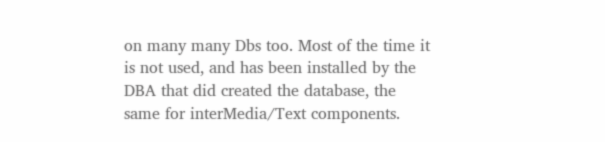on many many Dbs too. Most of the time it is not used, and has been installed by the DBA that did created the database, the same for interMedia/Text components.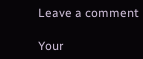Leave a comment

Your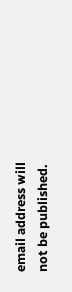email address will not be published.